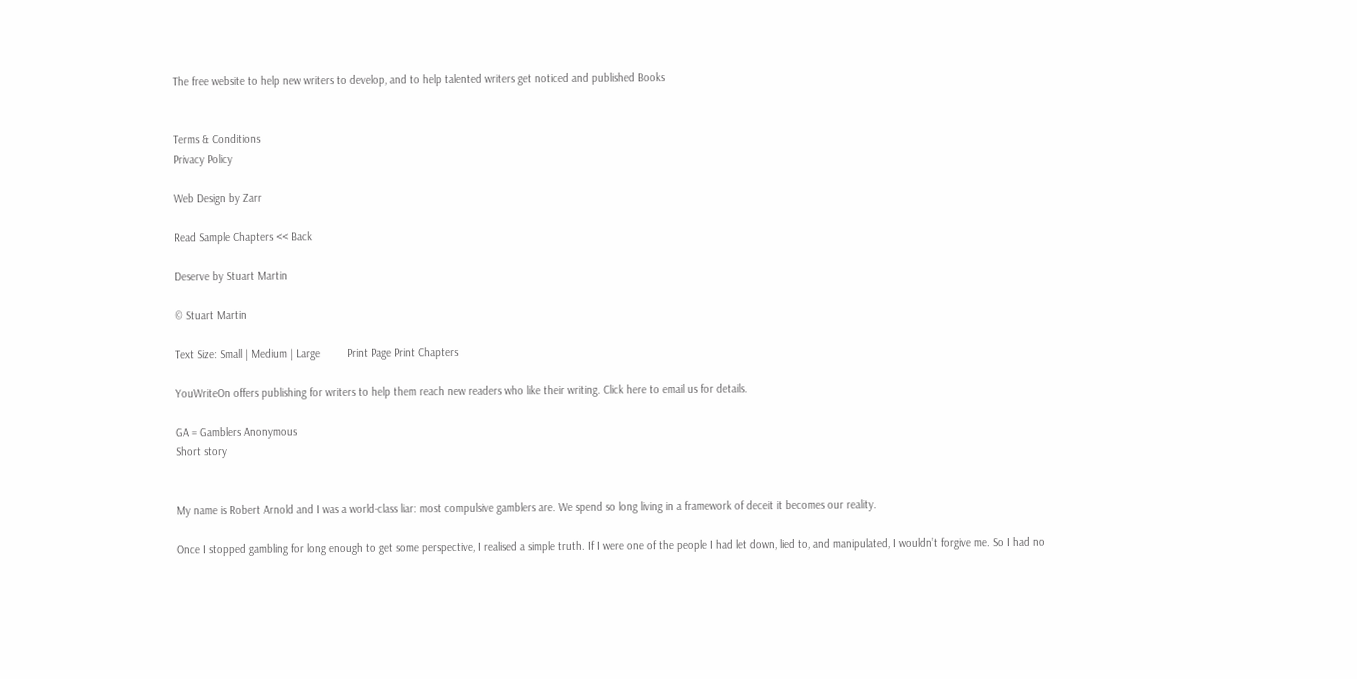The free website to help new writers to develop, and to help talented writers get noticed and published Books


Terms & Conditions
Privacy Policy

Web Design by Zarr

Read Sample Chapters << Back

Deserve by Stuart Martin

© Stuart Martin

Text Size: Small | Medium | Large         Print Page Print Chapters

YouWriteOn offers publishing for writers to help them reach new readers who like their writing. Click here to email us for details.

GA = Gamblers Anonymous
Short story


My name is Robert Arnold and I was a world-class liar: most compulsive gamblers are. We spend so long living in a framework of deceit it becomes our reality.

Once I stopped gambling for long enough to get some perspective, I realised a simple truth. If I were one of the people I had let down, lied to, and manipulated, I wouldn’t forgive me. So I had no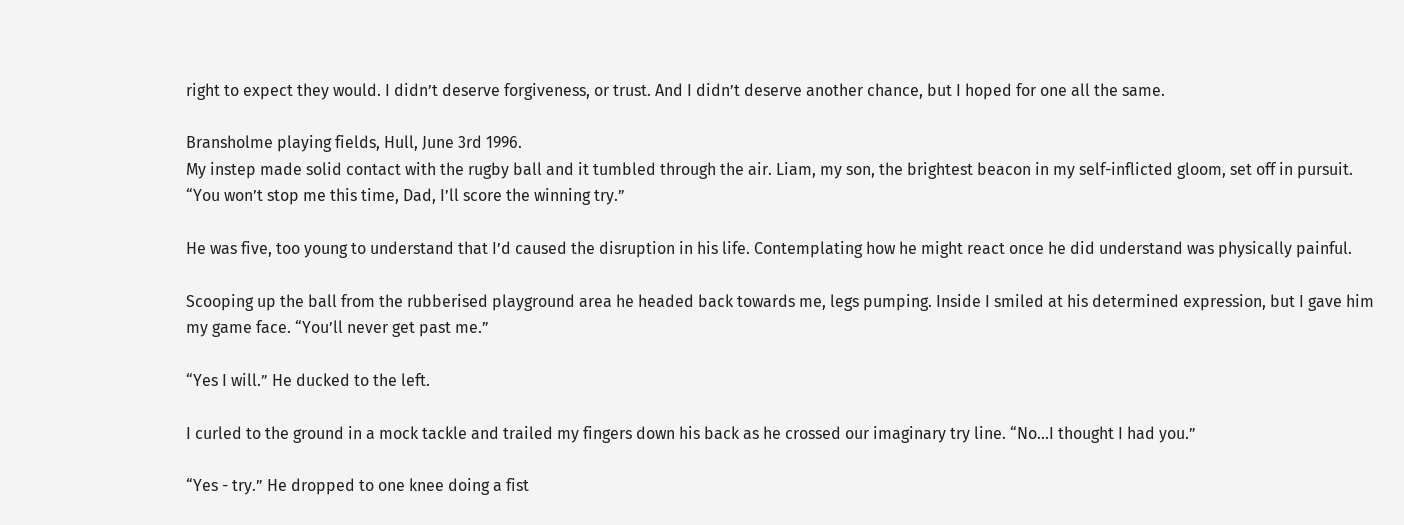right to expect they would. I didn’t deserve forgiveness, or trust. And I didn’t deserve another chance, but I hoped for one all the same.

Bransholme playing fields, Hull, June 3rd 1996.
My instep made solid contact with the rugby ball and it tumbled through the air. Liam, my son, the brightest beacon in my self-inflicted gloom, set off in pursuit. “You won’t stop me this time, Dad, I’ll score the winning try.”

He was five, too young to understand that I’d caused the disruption in his life. Contemplating how he might react once he did understand was physically painful.

Scooping up the ball from the rubberised playground area he headed back towards me, legs pumping. Inside I smiled at his determined expression, but I gave him my game face. “You’ll never get past me.”

“Yes I will.” He ducked to the left.

I curled to the ground in a mock tackle and trailed my fingers down his back as he crossed our imaginary try line. “No…I thought I had you.”

“Yes - try.” He dropped to one knee doing a fist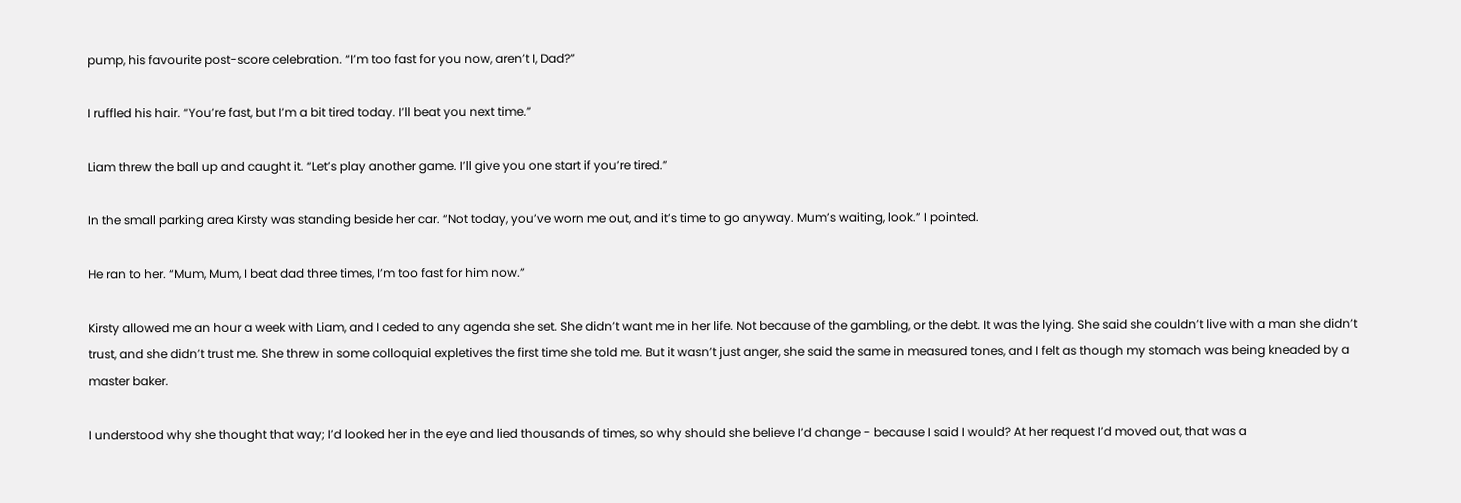pump, his favourite post-score celebration. “I’m too fast for you now, aren’t I, Dad?”

I ruffled his hair. “You’re fast, but I’m a bit tired today. I’ll beat you next time.”

Liam threw the ball up and caught it. “Let’s play another game. I’ll give you one start if you’re tired.”

In the small parking area Kirsty was standing beside her car. “Not today, you’ve worn me out, and it’s time to go anyway. Mum’s waiting, look.” I pointed.

He ran to her. “Mum, Mum, I beat dad three times, I’m too fast for him now.”

Kirsty allowed me an hour a week with Liam, and I ceded to any agenda she set. She didn’t want me in her life. Not because of the gambling, or the debt. It was the lying. She said she couldn’t live with a man she didn’t trust, and she didn’t trust me. She threw in some colloquial expletives the first time she told me. But it wasn’t just anger, she said the same in measured tones, and I felt as though my stomach was being kneaded by a master baker.

I understood why she thought that way; I’d looked her in the eye and lied thousands of times, so why should she believe I’d change - because I said I would? At her request I’d moved out, that was a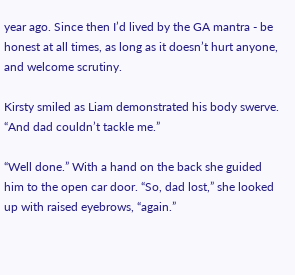year ago. Since then I’d lived by the GA mantra - be honest at all times, as long as it doesn’t hurt anyone, and welcome scrutiny.

Kirsty smiled as Liam demonstrated his body swerve. “And dad couldn’t tackle me.”

“Well done.” With a hand on the back she guided him to the open car door. “So, dad lost,” she looked up with raised eyebrows, “again.”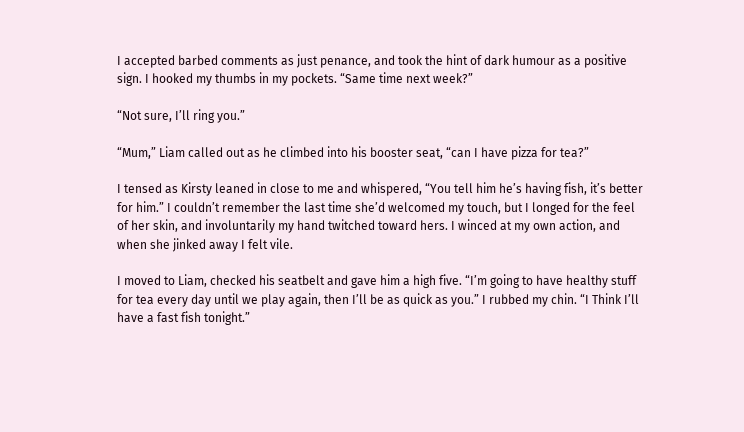I accepted barbed comments as just penance, and took the hint of dark humour as a positive sign. I hooked my thumbs in my pockets. “Same time next week?”

“Not sure, I’ll ring you.”

“Mum,” Liam called out as he climbed into his booster seat, “can I have pizza for tea?”

I tensed as Kirsty leaned in close to me and whispered, “You tell him he’s having fish, it’s better for him.” I couldn’t remember the last time she’d welcomed my touch, but I longed for the feel of her skin, and involuntarily my hand twitched toward hers. I winced at my own action, and when she jinked away I felt vile.

I moved to Liam, checked his seatbelt and gave him a high five. “I’m going to have healthy stuff for tea every day until we play again, then I’ll be as quick as you.” I rubbed my chin. “I Think I’ll have a fast fish tonight.”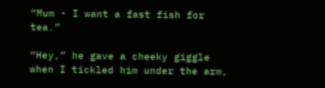“Mum - I want a fast fish for tea.”

“Hey,” he gave a cheeky giggle when I tickled him under the arm,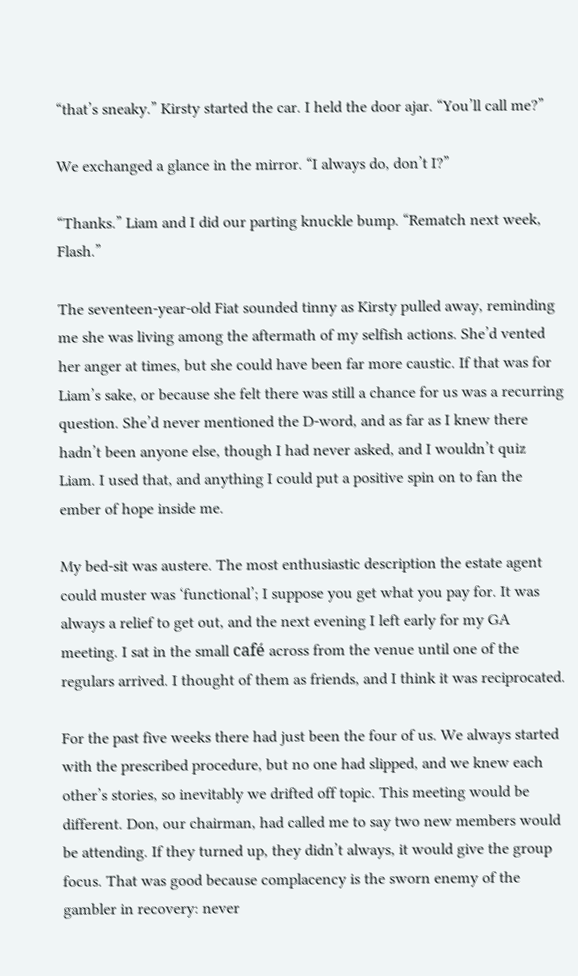“that’s sneaky.” Kirsty started the car. I held the door ajar. “You’ll call me?”

We exchanged a glance in the mirror. “I always do, don’t I?”

“Thanks.” Liam and I did our parting knuckle bump. “Rematch next week, Flash.”

The seventeen-year-old Fiat sounded tinny as Kirsty pulled away, reminding me she was living among the aftermath of my selfish actions. She’d vented her anger at times, but she could have been far more caustic. If that was for Liam’s sake, or because she felt there was still a chance for us was a recurring question. She’d never mentioned the D-word, and as far as I knew there hadn’t been anyone else, though I had never asked, and I wouldn’t quiz Liam. I used that, and anything I could put a positive spin on to fan the ember of hope inside me.

My bed-sit was austere. The most enthusiastic description the estate agent could muster was ‘functional’; I suppose you get what you pay for. It was always a relief to get out, and the next evening I left early for my GA meeting. I sat in the small café across from the venue until one of the regulars arrived. I thought of them as friends, and I think it was reciprocated.

For the past five weeks there had just been the four of us. We always started with the prescribed procedure, but no one had slipped, and we knew each other’s stories, so inevitably we drifted off topic. This meeting would be different. Don, our chairman, had called me to say two new members would be attending. If they turned up, they didn’t always, it would give the group focus. That was good because complacency is the sworn enemy of the gambler in recovery: never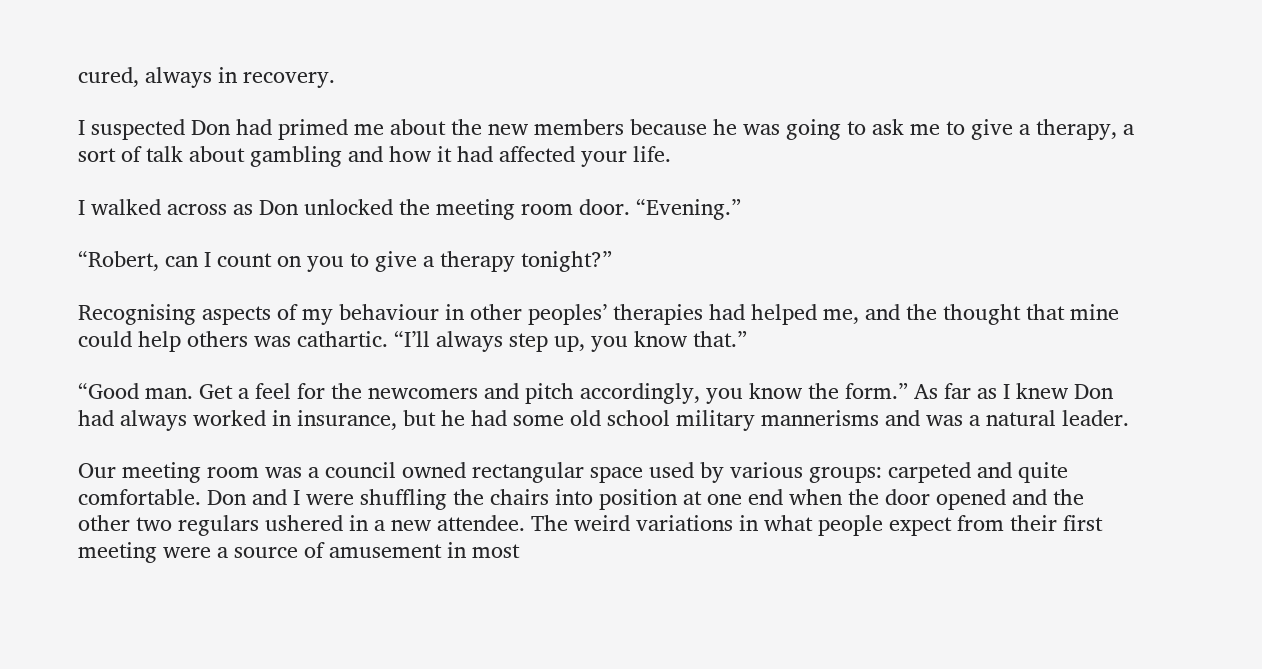cured, always in recovery.

I suspected Don had primed me about the new members because he was going to ask me to give a therapy, a sort of talk about gambling and how it had affected your life.

I walked across as Don unlocked the meeting room door. “Evening.”

“Robert, can I count on you to give a therapy tonight?”

Recognising aspects of my behaviour in other peoples’ therapies had helped me, and the thought that mine could help others was cathartic. “I’ll always step up, you know that.”

“Good man. Get a feel for the newcomers and pitch accordingly, you know the form.” As far as I knew Don had always worked in insurance, but he had some old school military mannerisms and was a natural leader.

Our meeting room was a council owned rectangular space used by various groups: carpeted and quite comfortable. Don and I were shuffling the chairs into position at one end when the door opened and the other two regulars ushered in a new attendee. The weird variations in what people expect from their first meeting were a source of amusement in most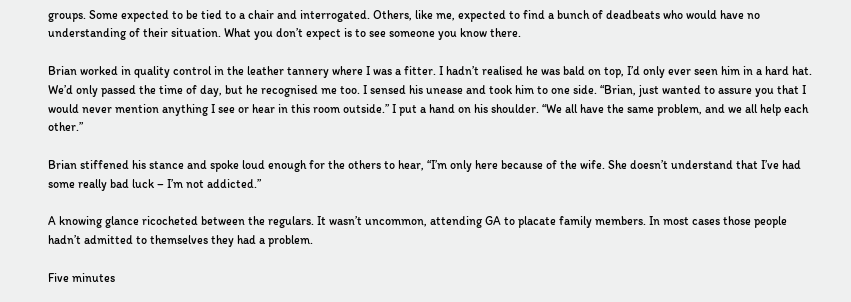groups. Some expected to be tied to a chair and interrogated. Others, like me, expected to find a bunch of deadbeats who would have no understanding of their situation. What you don’t expect is to see someone you know there.

Brian worked in quality control in the leather tannery where I was a fitter. I hadn’t realised he was bald on top, I’d only ever seen him in a hard hat. We’d only passed the time of day, but he recognised me too. I sensed his unease and took him to one side. “Brian, just wanted to assure you that I would never mention anything I see or hear in this room outside.” I put a hand on his shoulder. “We all have the same problem, and we all help each other.”

Brian stiffened his stance and spoke loud enough for the others to hear, “I’m only here because of the wife. She doesn’t understand that I’ve had some really bad luck – I’m not addicted.”

A knowing glance ricocheted between the regulars. It wasn’t uncommon, attending GA to placate family members. In most cases those people hadn’t admitted to themselves they had a problem.

Five minutes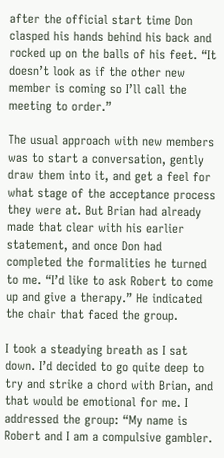after the official start time Don clasped his hands behind his back and rocked up on the balls of his feet. “It doesn’t look as if the other new member is coming so I’ll call the meeting to order.”

The usual approach with new members was to start a conversation, gently draw them into it, and get a feel for what stage of the acceptance process they were at. But Brian had already made that clear with his earlier statement, and once Don had completed the formalities he turned to me. “I’d like to ask Robert to come up and give a therapy.” He indicated the chair that faced the group.

I took a steadying breath as I sat down. I’d decided to go quite deep to try and strike a chord with Brian, and that would be emotional for me. I addressed the group: “My name is Robert and I am a compulsive gambler.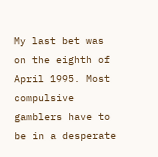My last bet was on the eighth of April 1995. Most compulsive gamblers have to be in a desperate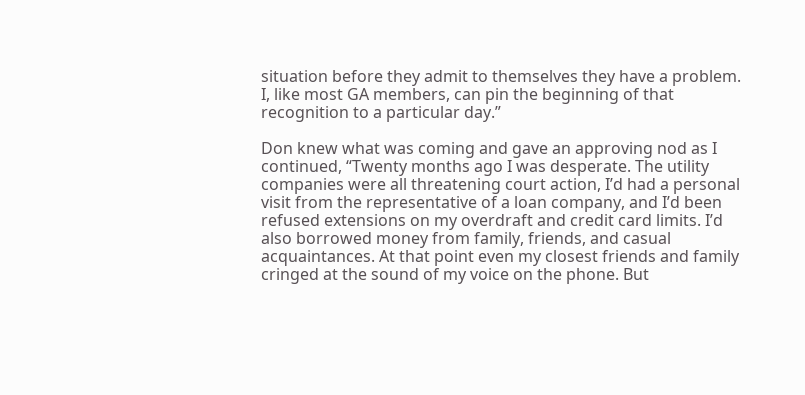situation before they admit to themselves they have a problem. I, like most GA members, can pin the beginning of that recognition to a particular day.”

Don knew what was coming and gave an approving nod as I continued, “Twenty months ago I was desperate. The utility companies were all threatening court action, I’d had a personal visit from the representative of a loan company, and I’d been refused extensions on my overdraft and credit card limits. I’d also borrowed money from family, friends, and casual acquaintances. At that point even my closest friends and family cringed at the sound of my voice on the phone. But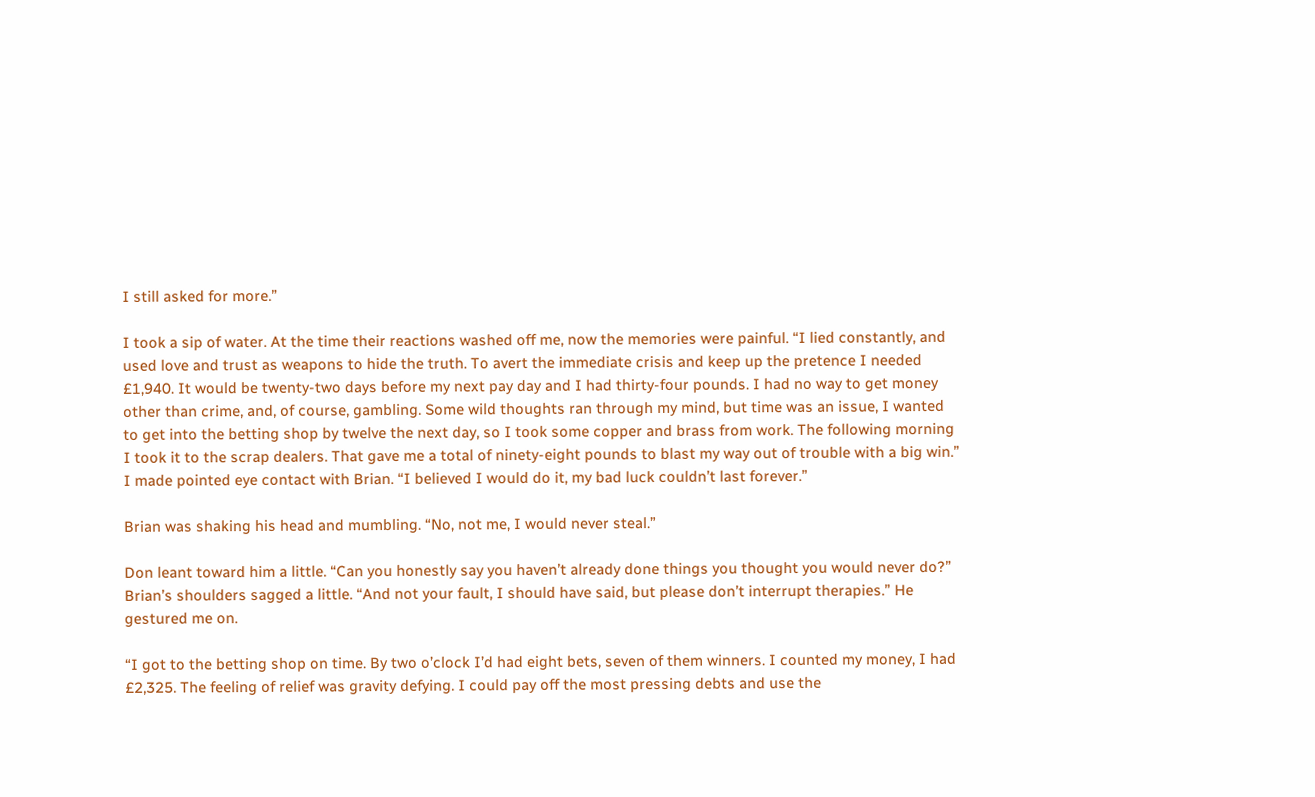I still asked for more.”

I took a sip of water. At the time their reactions washed off me, now the memories were painful. “I lied constantly, and used love and trust as weapons to hide the truth. To avert the immediate crisis and keep up the pretence I needed £1,940. It would be twenty-two days before my next pay day and I had thirty-four pounds. I had no way to get money other than crime, and, of course, gambling. Some wild thoughts ran through my mind, but time was an issue, I wanted to get into the betting shop by twelve the next day, so I took some copper and brass from work. The following morning I took it to the scrap dealers. That gave me a total of ninety-eight pounds to blast my way out of trouble with a big win.” I made pointed eye contact with Brian. “I believed I would do it, my bad luck couldn’t last forever.”

Brian was shaking his head and mumbling. “No, not me, I would never steal.”

Don leant toward him a little. “Can you honestly say you haven’t already done things you thought you would never do?” Brian’s shoulders sagged a little. “And not your fault, I should have said, but please don’t interrupt therapies.” He gestured me on.

“I got to the betting shop on time. By two o’clock I’d had eight bets, seven of them winners. I counted my money, I had £2,325. The feeling of relief was gravity defying. I could pay off the most pressing debts and use the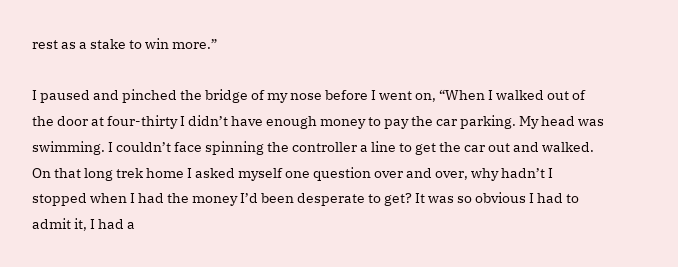rest as a stake to win more.”

I paused and pinched the bridge of my nose before I went on, “When I walked out of the door at four-thirty I didn’t have enough money to pay the car parking. My head was swimming. I couldn’t face spinning the controller a line to get the car out and walked. On that long trek home I asked myself one question over and over, why hadn’t I stopped when I had the money I’d been desperate to get? It was so obvious I had to admit it, I had a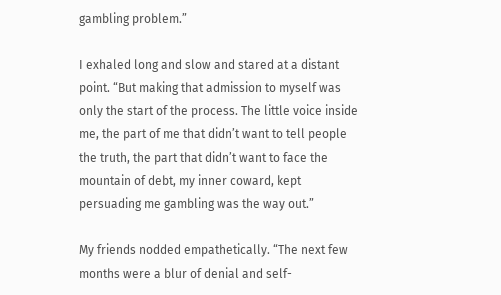gambling problem.”

I exhaled long and slow and stared at a distant point. “But making that admission to myself was only the start of the process. The little voice inside me, the part of me that didn’t want to tell people the truth, the part that didn’t want to face the mountain of debt, my inner coward, kept persuading me gambling was the way out.”

My friends nodded empathetically. “The next few months were a blur of denial and self-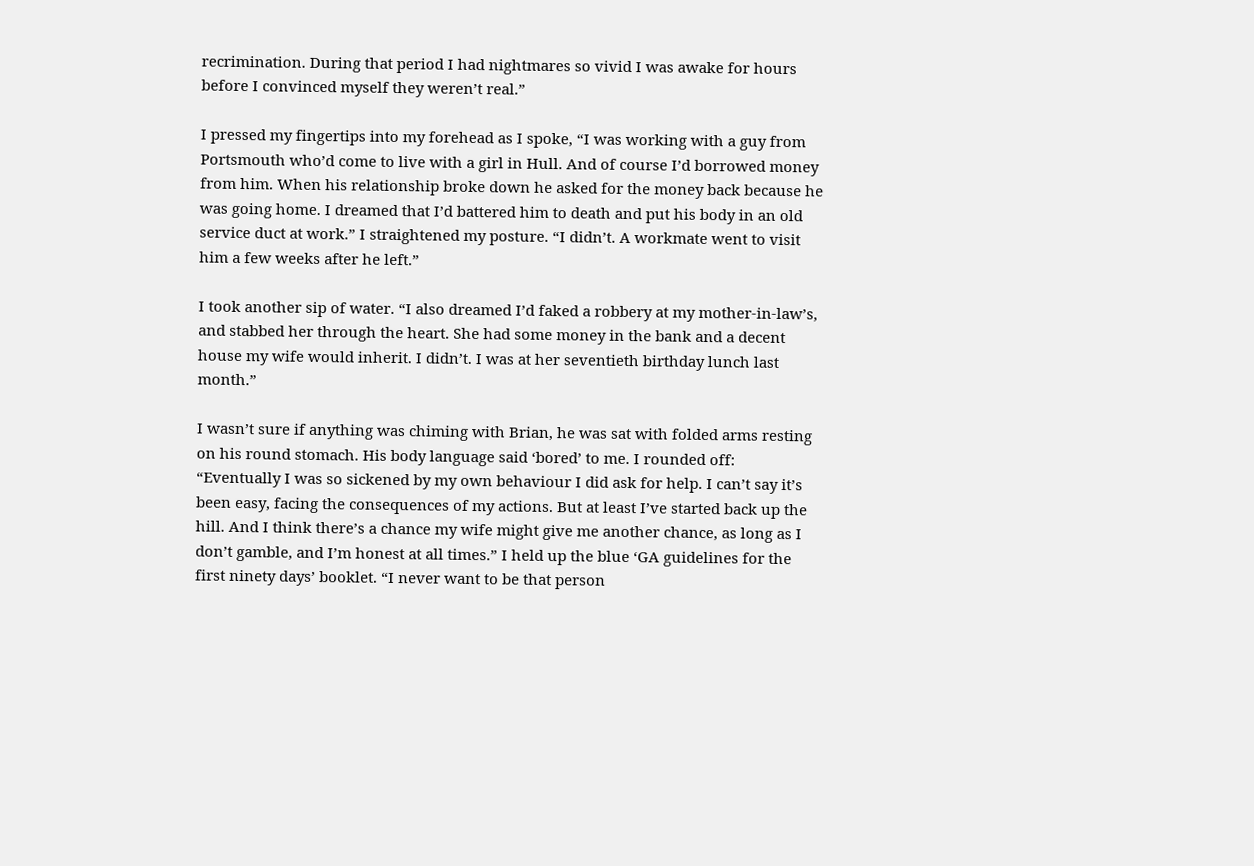recrimination. During that period I had nightmares so vivid I was awake for hours before I convinced myself they weren’t real.”

I pressed my fingertips into my forehead as I spoke, “I was working with a guy from Portsmouth who’d come to live with a girl in Hull. And of course I’d borrowed money from him. When his relationship broke down he asked for the money back because he was going home. I dreamed that I’d battered him to death and put his body in an old service duct at work.” I straightened my posture. “I didn’t. A workmate went to visit him a few weeks after he left.”

I took another sip of water. “I also dreamed I’d faked a robbery at my mother-in-law’s, and stabbed her through the heart. She had some money in the bank and a decent house my wife would inherit. I didn’t. I was at her seventieth birthday lunch last month.”

I wasn’t sure if anything was chiming with Brian, he was sat with folded arms resting on his round stomach. His body language said ‘bored’ to me. I rounded off: “Eventually I was so sickened by my own behaviour I did ask for help. I can’t say it’s been easy, facing the consequences of my actions. But at least I’ve started back up the hill. And I think there’s a chance my wife might give me another chance, as long as I don’t gamble, and I’m honest at all times.” I held up the blue ‘GA guidelines for the first ninety days’ booklet. “I never want to be that person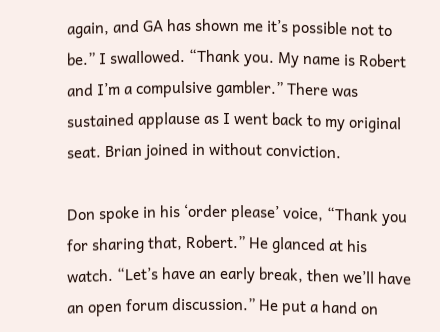again, and GA has shown me it’s possible not to be.” I swallowed. “Thank you. My name is Robert and I’m a compulsive gambler.” There was sustained applause as I went back to my original seat. Brian joined in without conviction.

Don spoke in his ‘order please’ voice, “Thank you for sharing that, Robert.” He glanced at his watch. “Let’s have an early break, then we’ll have an open forum discussion.” He put a hand on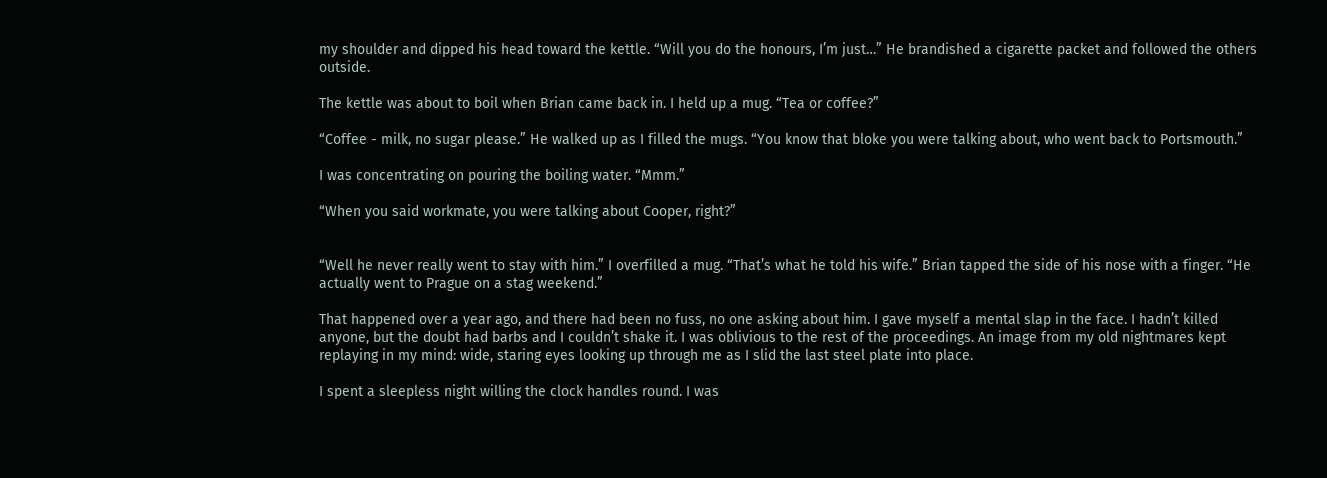my shoulder and dipped his head toward the kettle. “Will you do the honours, I’m just…” He brandished a cigarette packet and followed the others outside.

The kettle was about to boil when Brian came back in. I held up a mug. “Tea or coffee?”

“Coffee - milk, no sugar please.” He walked up as I filled the mugs. “You know that bloke you were talking about, who went back to Portsmouth.”

I was concentrating on pouring the boiling water. “Mmm.”

“When you said workmate, you were talking about Cooper, right?”


“Well he never really went to stay with him.” I overfilled a mug. “That’s what he told his wife.” Brian tapped the side of his nose with a finger. “He actually went to Prague on a stag weekend.”

That happened over a year ago, and there had been no fuss, no one asking about him. I gave myself a mental slap in the face. I hadn’t killed anyone, but the doubt had barbs and I couldn’t shake it. I was oblivious to the rest of the proceedings. An image from my old nightmares kept replaying in my mind: wide, staring eyes looking up through me as I slid the last steel plate into place.

I spent a sleepless night willing the clock handles round. I was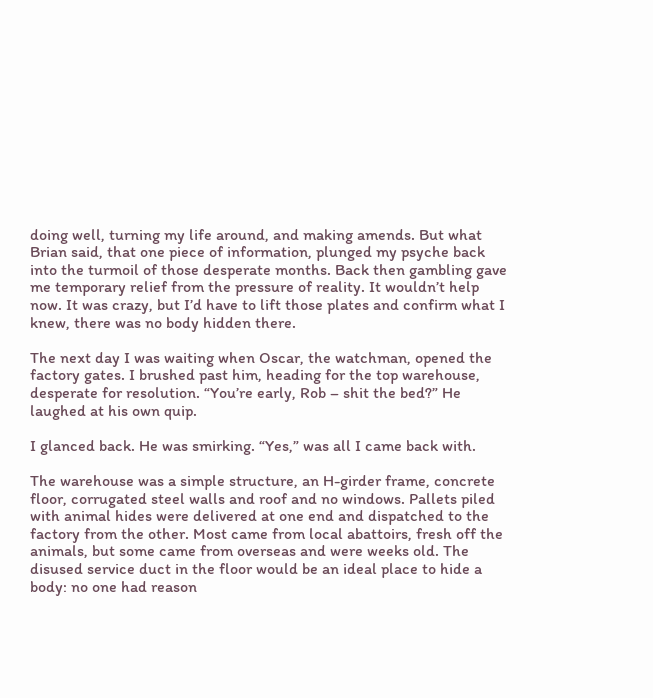doing well, turning my life around, and making amends. But what Brian said, that one piece of information, plunged my psyche back into the turmoil of those desperate months. Back then gambling gave me temporary relief from the pressure of reality. It wouldn’t help now. It was crazy, but I’d have to lift those plates and confirm what I knew, there was no body hidden there.

The next day I was waiting when Oscar, the watchman, opened the factory gates. I brushed past him, heading for the top warehouse, desperate for resolution. “You’re early, Rob – shit the bed?” He laughed at his own quip.

I glanced back. He was smirking. “Yes,” was all I came back with.

The warehouse was a simple structure, an H-girder frame, concrete floor, corrugated steel walls and roof and no windows. Pallets piled with animal hides were delivered at one end and dispatched to the factory from the other. Most came from local abattoirs, fresh off the animals, but some came from overseas and were weeks old. The disused service duct in the floor would be an ideal place to hide a body: no one had reason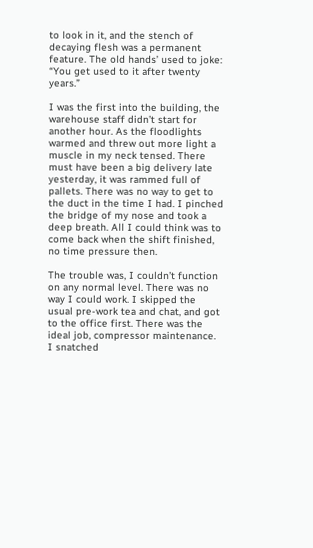to look in it, and the stench of decaying flesh was a permanent feature. The old hands’ used to joke: “You get used to it after twenty years.”

I was the first into the building, the warehouse staff didn’t start for another hour. As the floodlights warmed and threw out more light a muscle in my neck tensed. There must have been a big delivery late yesterday, it was rammed full of pallets. There was no way to get to the duct in the time I had. I pinched the bridge of my nose and took a deep breath. All I could think was to come back when the shift finished, no time pressure then.

The trouble was, I couldn’t function on any normal level. There was no way I could work. I skipped the usual pre-work tea and chat, and got to the office first. There was the ideal job, compressor maintenance. I snatched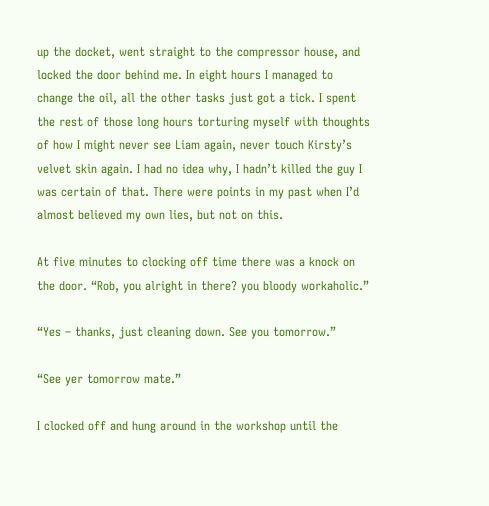up the docket, went straight to the compressor house, and locked the door behind me. In eight hours I managed to change the oil, all the other tasks just got a tick. I spent the rest of those long hours torturing myself with thoughts of how I might never see Liam again, never touch Kirsty’s velvet skin again. I had no idea why, I hadn’t killed the guy I was certain of that. There were points in my past when I’d almost believed my own lies, but not on this.

At five minutes to clocking off time there was a knock on the door. “Rob, you alright in there? you bloody workaholic.”

“Yes – thanks, just cleaning down. See you tomorrow.”

“See yer tomorrow mate.”

I clocked off and hung around in the workshop until the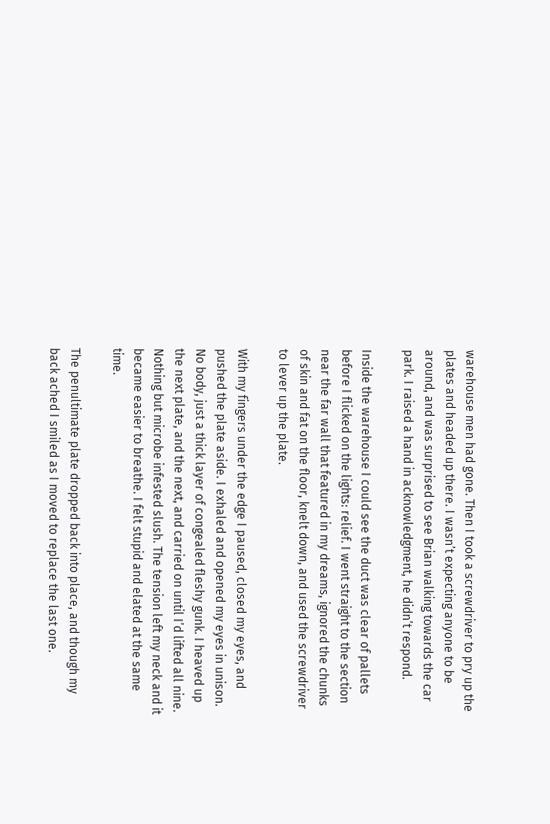warehouse men had gone. Then I took a screwdriver to pry up the plates and headed up there. I wasn’t expecting anyone to be around, and was surprised to see Brian walking towards the car park. I raised a hand in acknowledgment, he didn’t respond.

Inside the warehouse I could see the duct was clear of pallets before I flicked on the lights: relief. I went straight to the section near the far wall that featured in my dreams, ignored the chunks of skin and fat on the floor, knelt down, and used the screwdriver to lever up the plate.

With my fingers under the edge I paused, closed my eyes, and pushed the plate aside. I exhaled and opened my eyes in unison. No body, just a thick layer of congealed fleshy gunk. I heaved up the next plate, and the next, and carried on until I’d lifted all nine. Nothing but microbe infested slush. The tension left my neck and it became easier to breathe. I felt stupid and elated at the same time.

The penultimate plate dropped back into place, and though my back ached I smiled as I moved to replace the last one.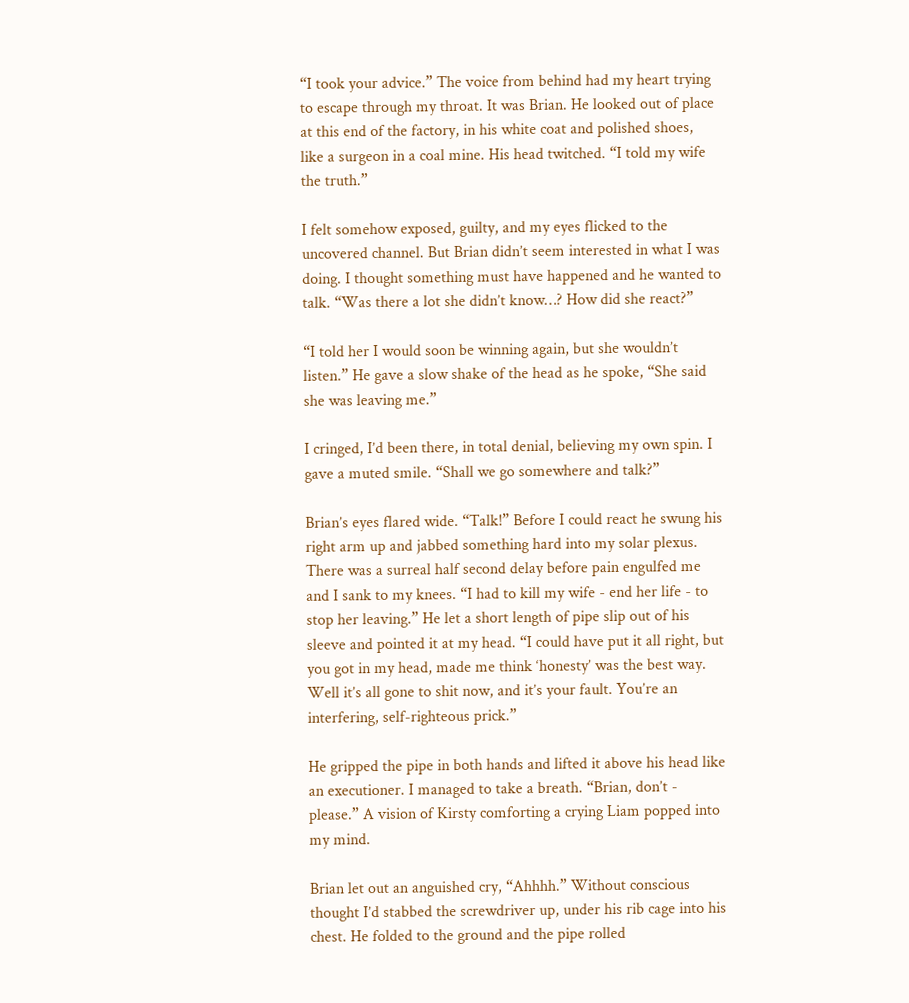“I took your advice.” The voice from behind had my heart trying to escape through my throat. It was Brian. He looked out of place at this end of the factory, in his white coat and polished shoes, like a surgeon in a coal mine. His head twitched. “I told my wife the truth.”

I felt somehow exposed, guilty, and my eyes flicked to the uncovered channel. But Brian didn’t seem interested in what I was doing. I thought something must have happened and he wanted to talk. “Was there a lot she didn’t know…? How did she react?”

“I told her I would soon be winning again, but she wouldn’t listen.” He gave a slow shake of the head as he spoke, “She said she was leaving me.”

I cringed, I’d been there, in total denial, believing my own spin. I gave a muted smile. “Shall we go somewhere and talk?”

Brian’s eyes flared wide. “Talk!” Before I could react he swung his right arm up and jabbed something hard into my solar plexus. There was a surreal half second delay before pain engulfed me and I sank to my knees. “I had to kill my wife - end her life - to stop her leaving.” He let a short length of pipe slip out of his sleeve and pointed it at my head. “I could have put it all right, but you got in my head, made me think ‘honesty’ was the best way. Well it’s all gone to shit now, and it’s your fault. You’re an interfering, self-righteous prick.”

He gripped the pipe in both hands and lifted it above his head like an executioner. I managed to take a breath. “Brian, don’t - please.” A vision of Kirsty comforting a crying Liam popped into my mind.

Brian let out an anguished cry, “Ahhhh.” Without conscious thought I’d stabbed the screwdriver up, under his rib cage into his chest. He folded to the ground and the pipe rolled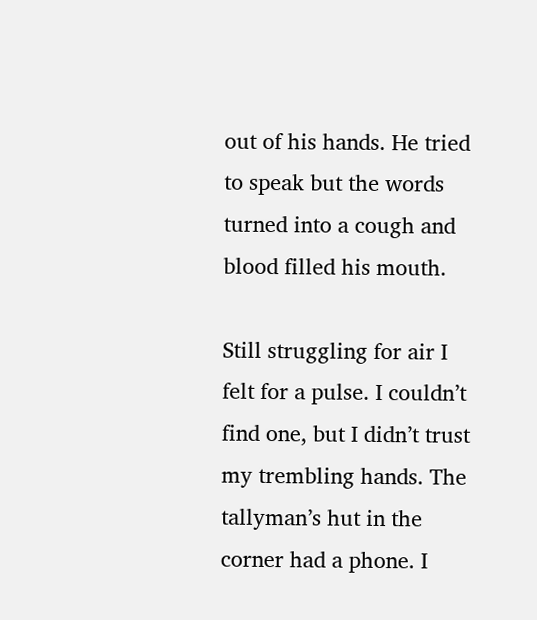out of his hands. He tried to speak but the words turned into a cough and blood filled his mouth.

Still struggling for air I felt for a pulse. I couldn’t find one, but I didn’t trust my trembling hands. The tallyman’s hut in the corner had a phone. I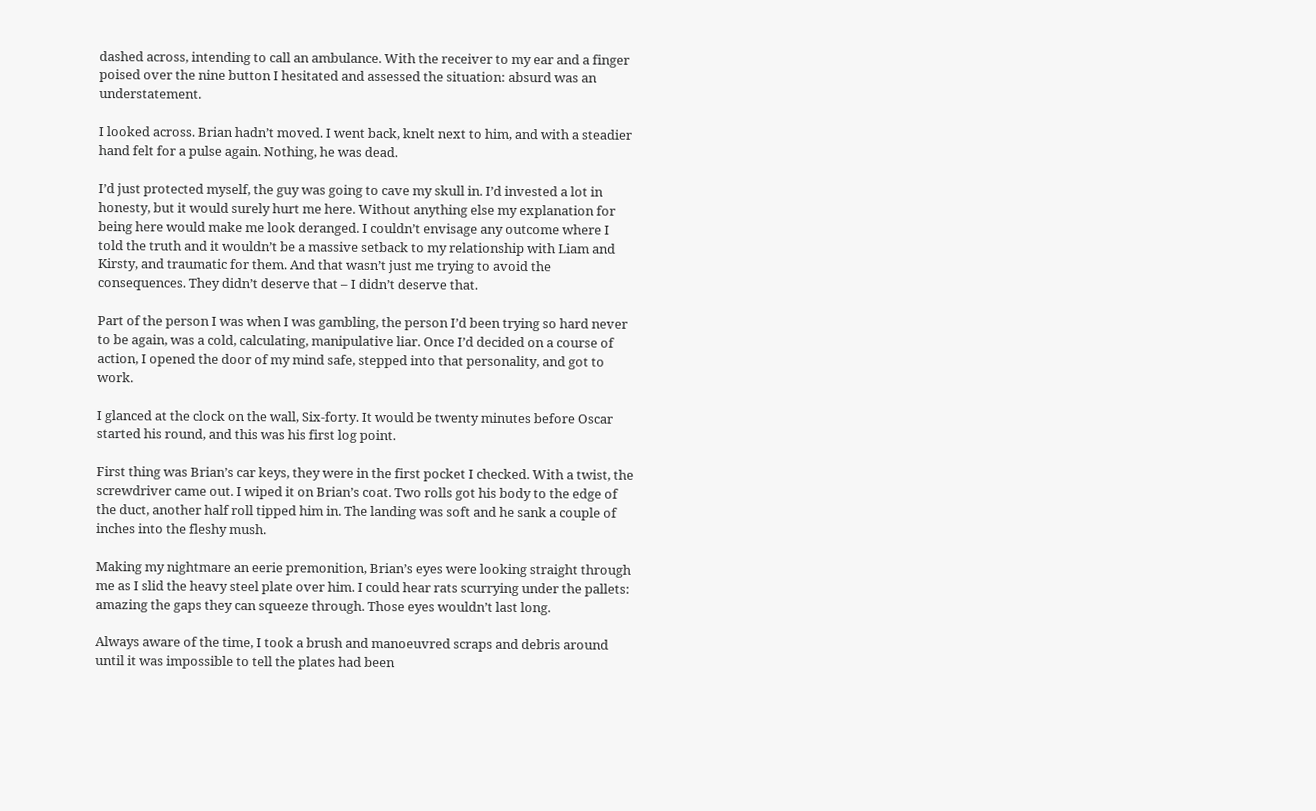dashed across, intending to call an ambulance. With the receiver to my ear and a finger poised over the nine button I hesitated and assessed the situation: absurd was an understatement.

I looked across. Brian hadn’t moved. I went back, knelt next to him, and with a steadier hand felt for a pulse again. Nothing, he was dead.

I’d just protected myself, the guy was going to cave my skull in. I’d invested a lot in honesty, but it would surely hurt me here. Without anything else my explanation for being here would make me look deranged. I couldn’t envisage any outcome where I told the truth and it wouldn’t be a massive setback to my relationship with Liam and Kirsty, and traumatic for them. And that wasn’t just me trying to avoid the consequences. They didn’t deserve that – I didn’t deserve that.

Part of the person I was when I was gambling, the person I’d been trying so hard never to be again, was a cold, calculating, manipulative liar. Once I’d decided on a course of action, I opened the door of my mind safe, stepped into that personality, and got to work.

I glanced at the clock on the wall, Six-forty. It would be twenty minutes before Oscar started his round, and this was his first log point.

First thing was Brian’s car keys, they were in the first pocket I checked. With a twist, the screwdriver came out. I wiped it on Brian’s coat. Two rolls got his body to the edge of the duct, another half roll tipped him in. The landing was soft and he sank a couple of inches into the fleshy mush.

Making my nightmare an eerie premonition, Brian’s eyes were looking straight through me as I slid the heavy steel plate over him. I could hear rats scurrying under the pallets: amazing the gaps they can squeeze through. Those eyes wouldn’t last long.

Always aware of the time, I took a brush and manoeuvred scraps and debris around until it was impossible to tell the plates had been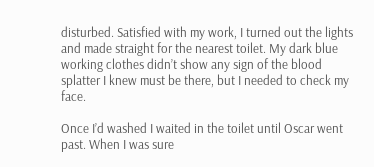disturbed. Satisfied with my work, I turned out the lights and made straight for the nearest toilet. My dark blue working clothes didn’t show any sign of the blood splatter I knew must be there, but I needed to check my face.

Once I’d washed I waited in the toilet until Oscar went past. When I was sure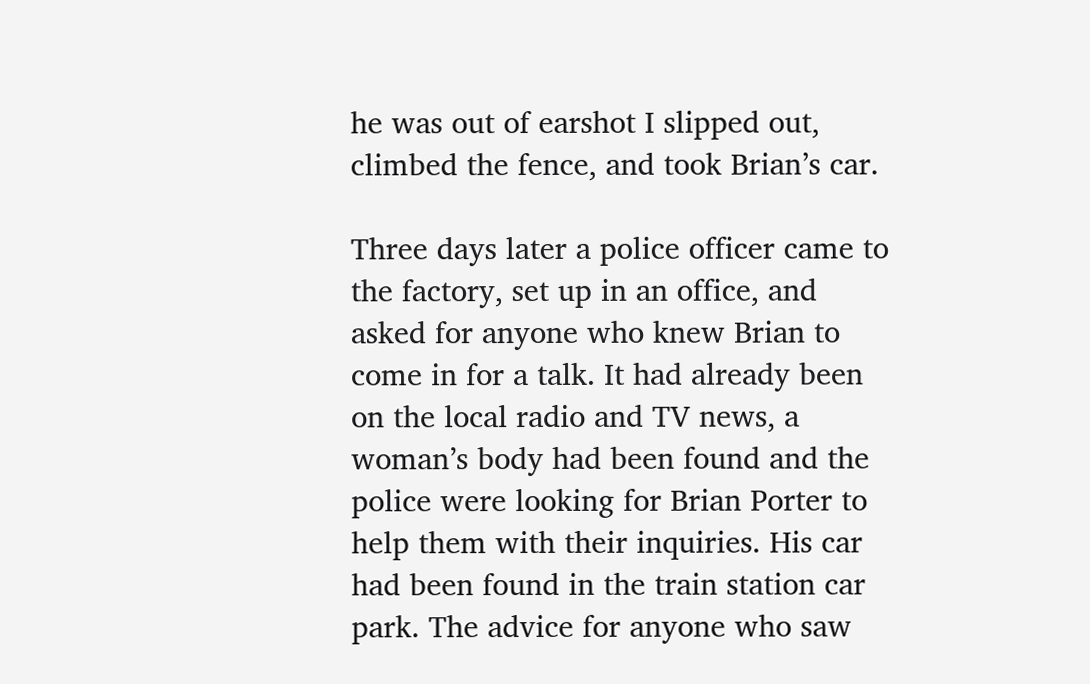he was out of earshot I slipped out, climbed the fence, and took Brian’s car.

Three days later a police officer came to the factory, set up in an office, and asked for anyone who knew Brian to come in for a talk. It had already been on the local radio and TV news, a woman’s body had been found and the police were looking for Brian Porter to help them with their inquiries. His car had been found in the train station car park. The advice for anyone who saw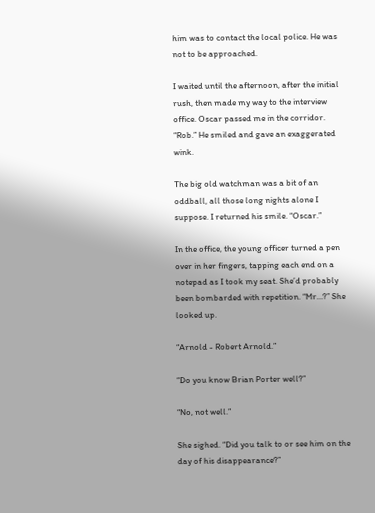him was to contact the local police. He was not to be approached.

I waited until the afternoon, after the initial rush, then made my way to the interview office. Oscar passed me in the corridor. “Rob.” He smiled and gave an exaggerated wink.

The big old watchman was a bit of an oddball, all those long nights alone I suppose. I returned his smile. “Oscar.”

In the office, the young officer turned a pen over in her fingers, tapping each end on a notepad as I took my seat. She’d probably been bombarded with repetition. “Mr…?” She looked up.

“Arnold - Robert Arnold.”

“Do you know Brian Porter well?”

“No, not well.”

She sighed. “Did you talk to or see him on the day of his disappearance?”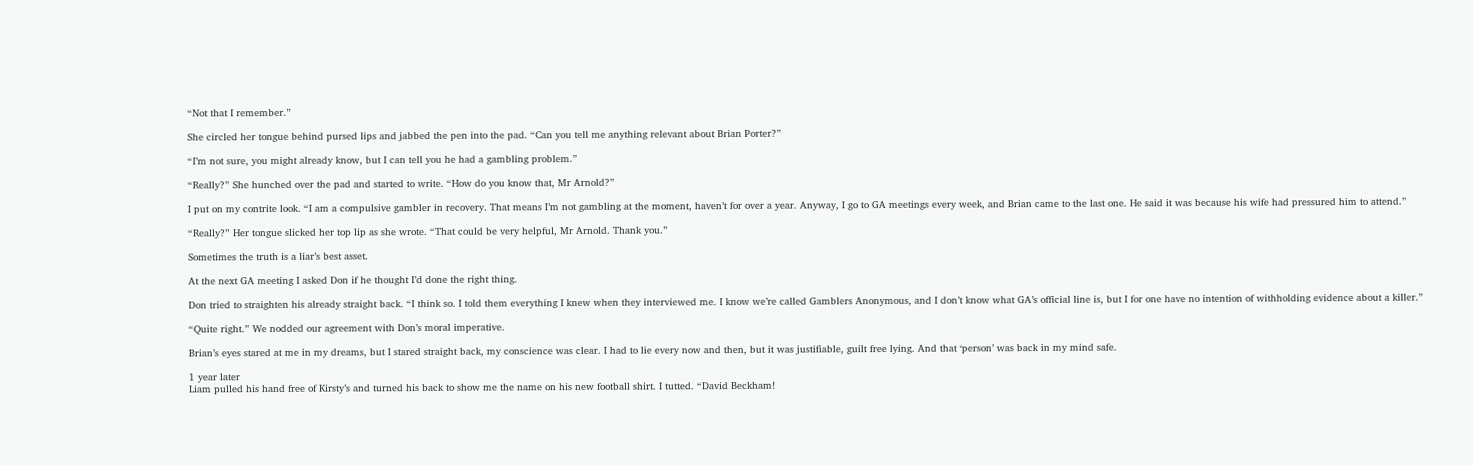“Not that I remember.”

She circled her tongue behind pursed lips and jabbed the pen into the pad. “Can you tell me anything relevant about Brian Porter?”

“I’m not sure, you might already know, but I can tell you he had a gambling problem.”

“Really?” She hunched over the pad and started to write. “How do you know that, Mr Arnold?”

I put on my contrite look. “I am a compulsive gambler in recovery. That means I’m not gambling at the moment, haven’t for over a year. Anyway, I go to GA meetings every week, and Brian came to the last one. He said it was because his wife had pressured him to attend.”

“Really?” Her tongue slicked her top lip as she wrote. “That could be very helpful, Mr Arnold. Thank you.”

Sometimes the truth is a liar’s best asset.

At the next GA meeting I asked Don if he thought I’d done the right thing.

Don tried to straighten his already straight back. “I think so. I told them everything I knew when they interviewed me. I know we’re called Gamblers Anonymous, and I don’t know what GA’s official line is, but I for one have no intention of withholding evidence about a killer.”

“Quite right.” We nodded our agreement with Don’s moral imperative.

Brian’s eyes stared at me in my dreams, but I stared straight back, my conscience was clear. I had to lie every now and then, but it was justifiable, guilt free lying. And that ‘person’ was back in my mind safe.

1 year later
Liam pulled his hand free of Kirsty’s and turned his back to show me the name on his new football shirt. I tutted. “David Beckham!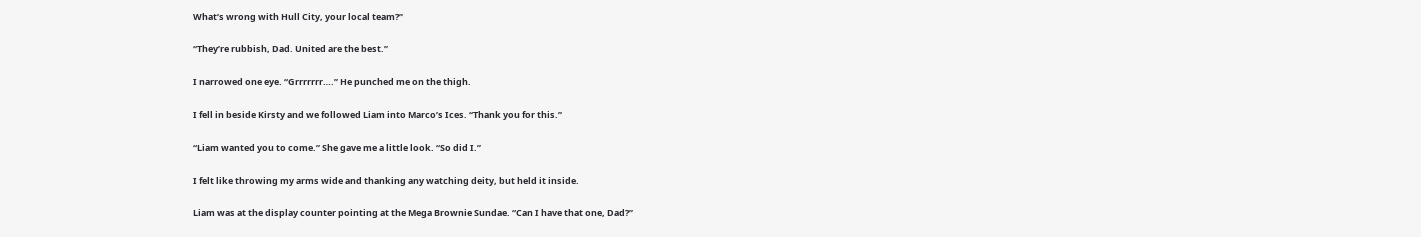What’s wrong with Hull City, your local team?”

“They’re rubbish, Dad. United are the best.”

I narrowed one eye. “Grrrrrrr….” He punched me on the thigh.

I fell in beside Kirsty and we followed Liam into Marco’s Ices. “Thank you for this.”

“Liam wanted you to come.” She gave me a little look. “So did I.”

I felt like throwing my arms wide and thanking any watching deity, but held it inside.

Liam was at the display counter pointing at the Mega Brownie Sundae. “Can I have that one, Dad?”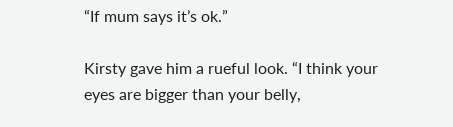“If mum says it’s ok.”

Kirsty gave him a rueful look. “I think your eyes are bigger than your belly,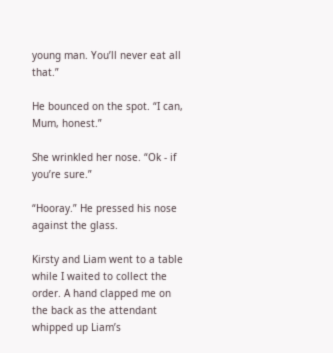young man. You’ll never eat all that.”

He bounced on the spot. “I can, Mum, honest.”

She wrinkled her nose. “Ok - if you’re sure.”

“Hooray.” He pressed his nose against the glass.

Kirsty and Liam went to a table while I waited to collect the order. A hand clapped me on the back as the attendant whipped up Liam’s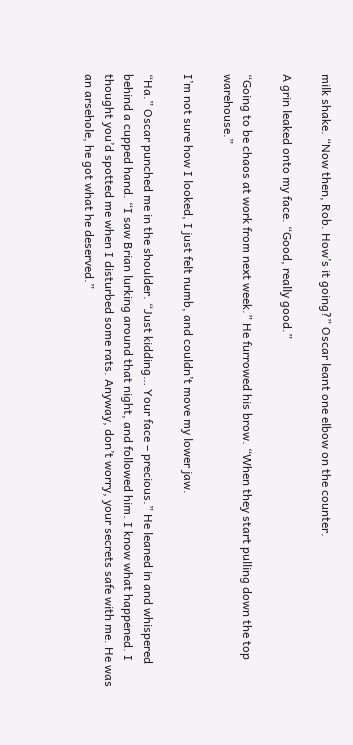milk shake. “Now then, Rob. How’s it going?” Oscar leant one elbow on the counter.

A grin leaked onto my face. “Good, really good.”

“Going to be chaos at work from next week.” He furrowed his brow. “When they start pulling down the top warehouse.”

I’m not sure how I looked, I just felt numb, and couldn’t move my lower jaw.

“Ha.” Oscar punched me in the shoulder. “Just kidding… Your face – precious.” He leaned in and whispered behind a cupped hand. “I saw Brian lurking around that night, and followed him. I know what happened. I thought you’d spotted me when I disturbed some rats. Anyway, don’t worry, your secrets safe with me. He was an arsehole, he got what he deserved.”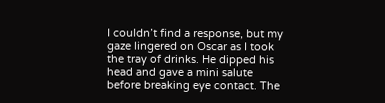I couldn’t find a response, but my gaze lingered on Oscar as I took the tray of drinks. He dipped his head and gave a mini salute before breaking eye contact. The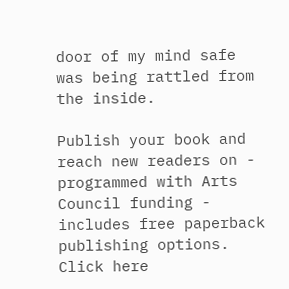door of my mind safe was being rattled from the inside.

Publish your book and reach new readers on - programmed with Arts Council funding - includes free paperback publishing options. Click here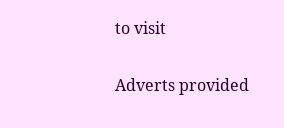to visit


Adverts provided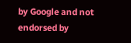by Google and not endorsed by